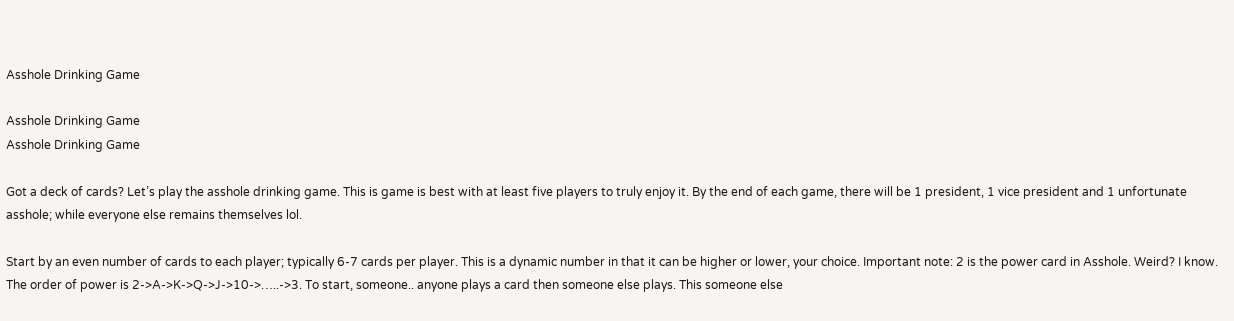Asshole Drinking Game

Asshole Drinking Game
Asshole Drinking Game

Got a deck of cards? Let’s play the asshole drinking game. This is game is best with at least five players to truly enjoy it. By the end of each game, there will be 1 president, 1 vice president and 1 unfortunate asshole; while everyone else remains themselves lol.

Start by an even number of cards to each player; typically 6-7 cards per player. This is a dynamic number in that it can be higher or lower, your choice. Important note: 2 is the power card in Asshole. Weird? I know. The order of power is 2->A->K->Q->J->10->…..->3. To start, someone.. anyone plays a card then someone else plays. This someone else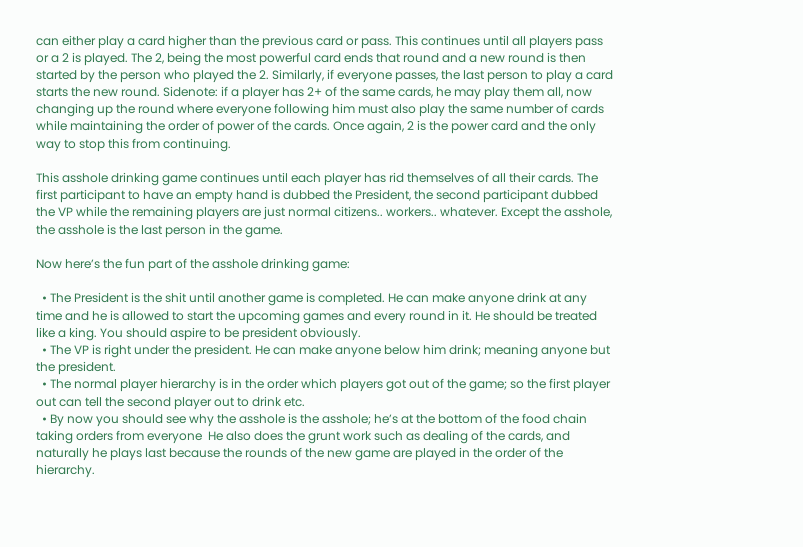can either play a card higher than the previous card or pass. This continues until all players pass or a 2 is played. The 2, being the most powerful card ends that round and a new round is then started by the person who played the 2. Similarly, if everyone passes, the last person to play a card starts the new round. Sidenote: if a player has 2+ of the same cards, he may play them all, now changing up the round where everyone following him must also play the same number of cards while maintaining the order of power of the cards. Once again, 2 is the power card and the only way to stop this from continuing.

This asshole drinking game continues until each player has rid themselves of all their cards. The first participant to have an empty hand is dubbed the President, the second participant dubbed the VP while the remaining players are just normal citizens.. workers.. whatever. Except the asshole, the asshole is the last person in the game.

Now here’s the fun part of the asshole drinking game:

  • The President is the shit until another game is completed. He can make anyone drink at any time and he is allowed to start the upcoming games and every round in it. He should be treated like a king. You should aspire to be president obviously.
  • The VP is right under the president. He can make anyone below him drink; meaning anyone but the president.
  • The normal player hierarchy is in the order which players got out of the game; so the first player out can tell the second player out to drink etc.
  • By now you should see why the asshole is the asshole; he’s at the bottom of the food chain taking orders from everyone  He also does the grunt work such as dealing of the cards, and naturally he plays last because the rounds of the new game are played in the order of the hierarchy.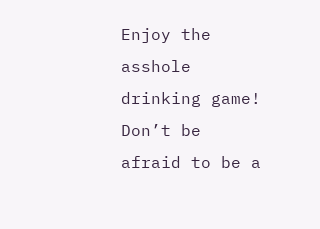Enjoy the asshole drinking game! Don’t be afraid to be a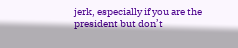jerk, especially if you are the president but don’t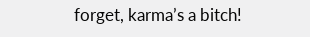forget, karma’s a bitch!